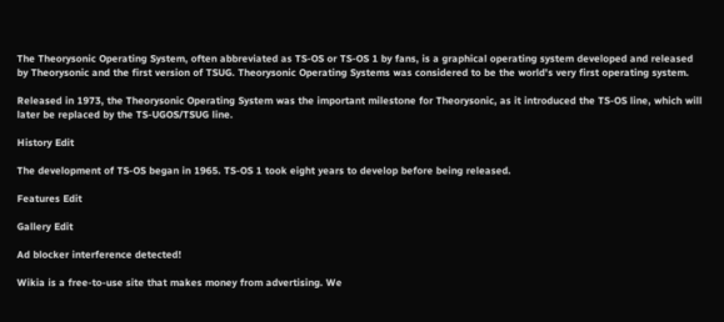The Theorysonic Operating System, often abbreviated as TS-OS or TS-OS 1 by fans, is a graphical operating system developed and released by Theorysonic and the first version of TSUG. Theorysonic Operating Systems was considered to be the world's very first operating system.

Released in 1973, the Theorysonic Operating System was the important milestone for Theorysonic, as it introduced the TS-OS line, which will later be replaced by the TS-UGOS/TSUG line.

History Edit

The development of TS-OS began in 1965. TS-OS 1 took eight years to develop before being released.

Features Edit

Gallery Edit

Ad blocker interference detected!

Wikia is a free-to-use site that makes money from advertising. We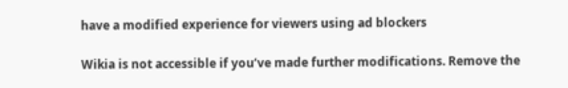have a modified experience for viewers using ad blockers

Wikia is not accessible if you’ve made further modifications. Remove the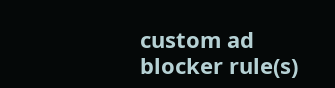custom ad blocker rule(s)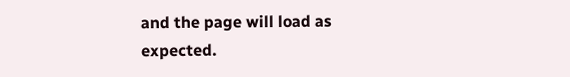and the page will load as expected.